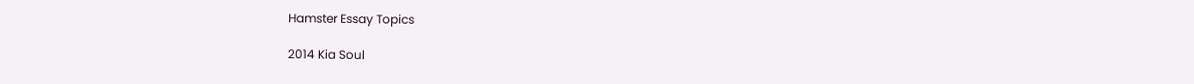Hamster Essay Topics

2014 Kia Soul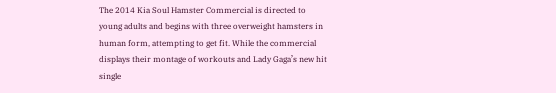The 2014 Kia Soul Hamster Commercial is directed to young adults and begins with three overweight hamsters in human form, attempting to get fit. While the commercial displays their montage of workouts and Lady Gaga’s new hit single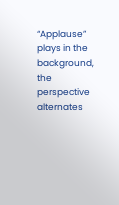“Applause” plays in the background, the perspective alternates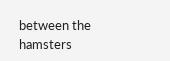between the hamsters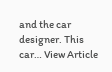and the car designer. This car… View Article